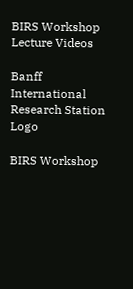BIRS Workshop Lecture Videos

Banff International Research Station Logo

BIRS Workshop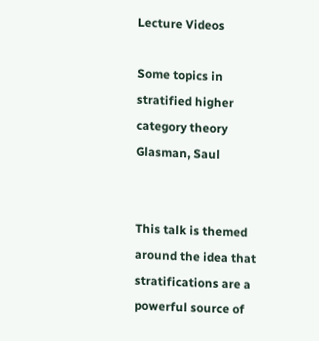Lecture Videos

Some topics in stratified higher category theory Glasman, Saul


This talk is themed around the idea that stratifications are a powerful source of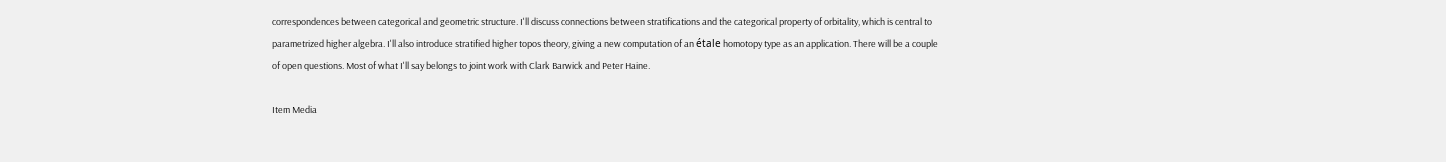correspondences between categorical and geometric structure. I'll discuss connections between stratifications and the categorical property of orbitality, which is central to parametrized higher algebra. I'll also introduce stratified higher topos theory, giving a new computation of an étale homotopy type as an application. There will be a couple of open questions. Most of what I'll say belongs to joint work with Clark Barwick and Peter Haine.

Item Media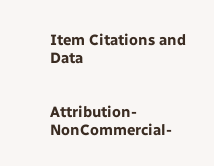Item Citations and Data


Attribution-NonCommercial-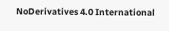NoDerivatives 4.0 International